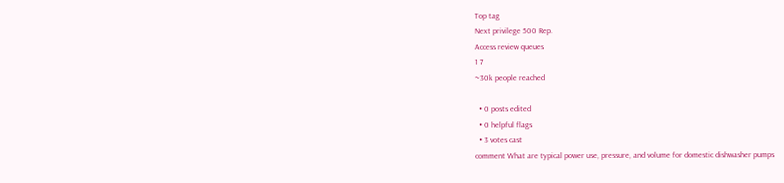Top tag
Next privilege 500 Rep.
Access review queues
1 7
~30k people reached

  • 0 posts edited
  • 0 helpful flags
  • 3 votes cast
comment What are typical power use, pressure, and volume for domestic dishwasher pumps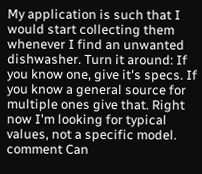My application is such that I would start collecting them whenever I find an unwanted dishwasher. Turn it around: If you know one, give it's specs. If you know a general source for multiple ones give that. Right now I'm looking for typical values, not a specific model.
comment Can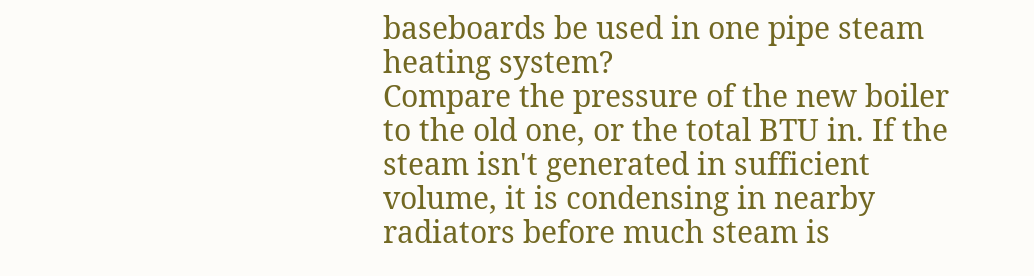baseboards be used in one pipe steam heating system?
Compare the pressure of the new boiler to the old one, or the total BTU in. If the steam isn't generated in sufficient volume, it is condensing in nearby radiators before much steam is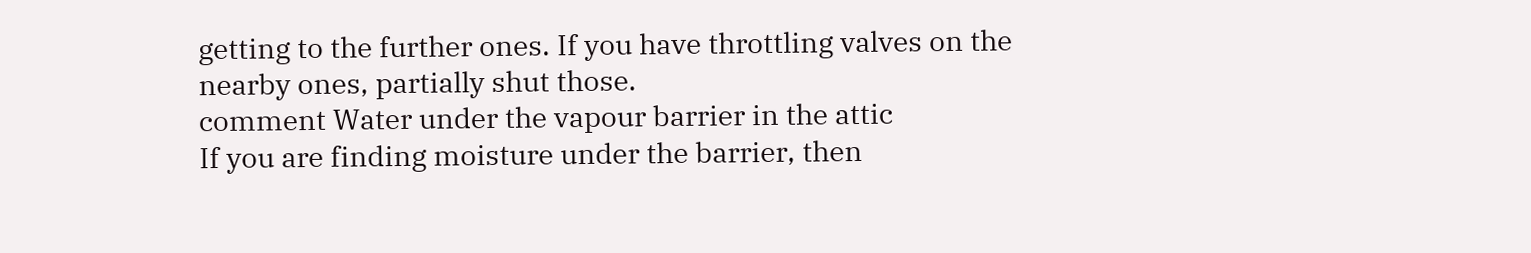getting to the further ones. If you have throttling valves on the nearby ones, partially shut those.
comment Water under the vapour barrier in the attic
If you are finding moisture under the barrier, then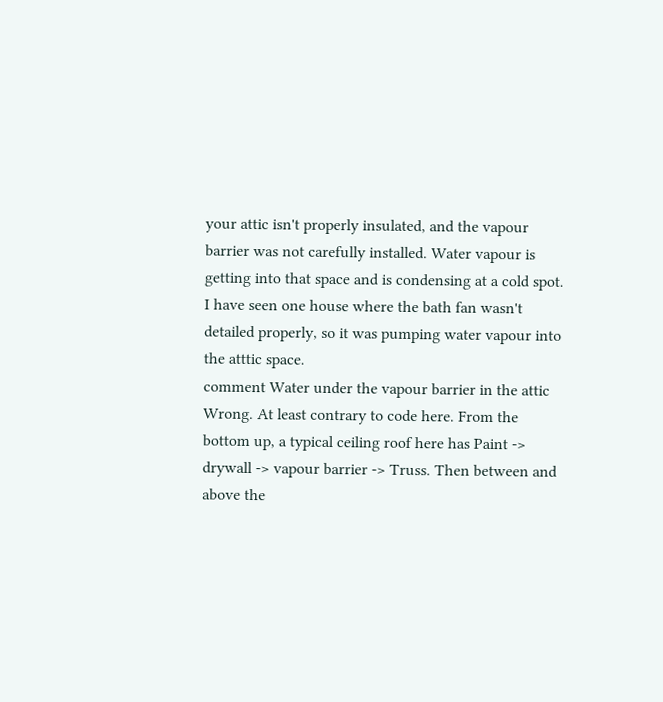your attic isn't properly insulated, and the vapour barrier was not carefully installed. Water vapour is getting into that space and is condensing at a cold spot. I have seen one house where the bath fan wasn't detailed properly, so it was pumping water vapour into the atttic space.
comment Water under the vapour barrier in the attic
Wrong. At least contrary to code here. From the bottom up, a typical ceiling roof here has Paint -> drywall -> vapour barrier -> Truss. Then between and above the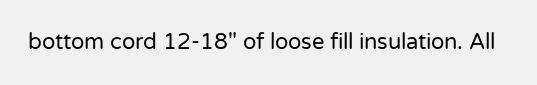bottom cord 12-18" of loose fill insulation. All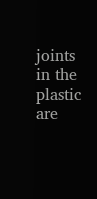joints in the plastic are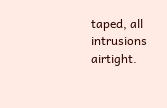taped, all intrusions airtight.